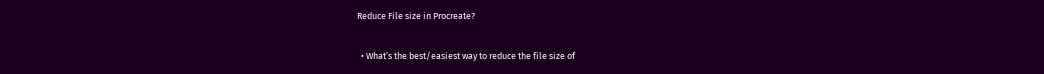Reduce File size in Procreate?

  • What’s the best/easiest way to reduce the file size of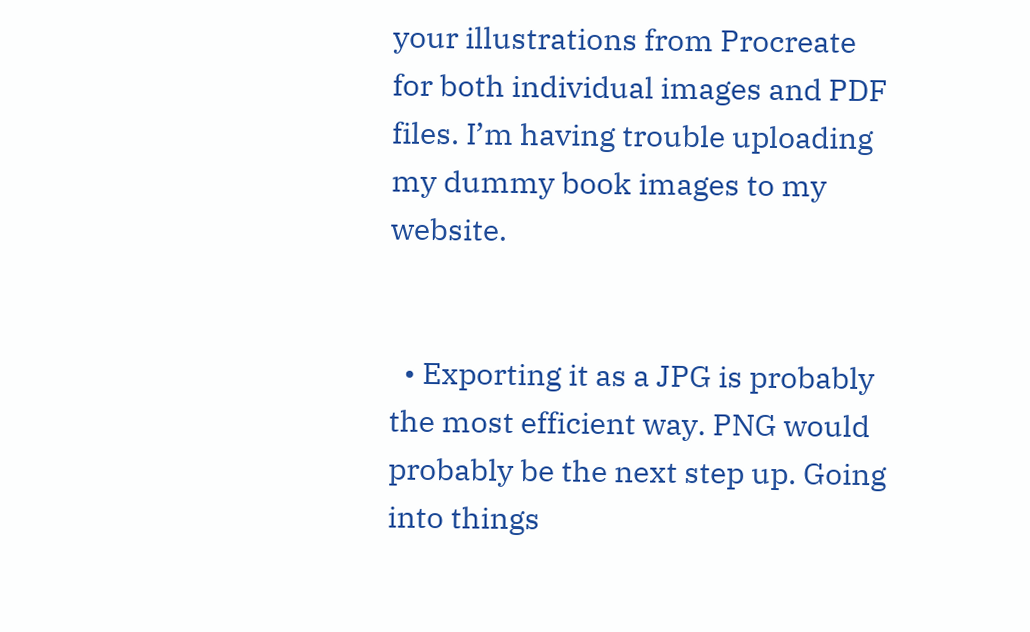your illustrations from Procreate for both individual images and PDF files. I’m having trouble uploading my dummy book images to my website.


  • Exporting it as a JPG is probably the most efficient way. PNG would probably be the next step up. Going into things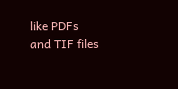like PDFs and TIF files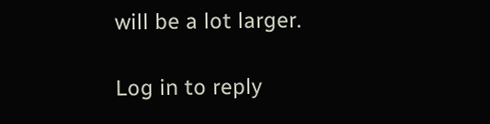will be a lot larger.

Log in to reply